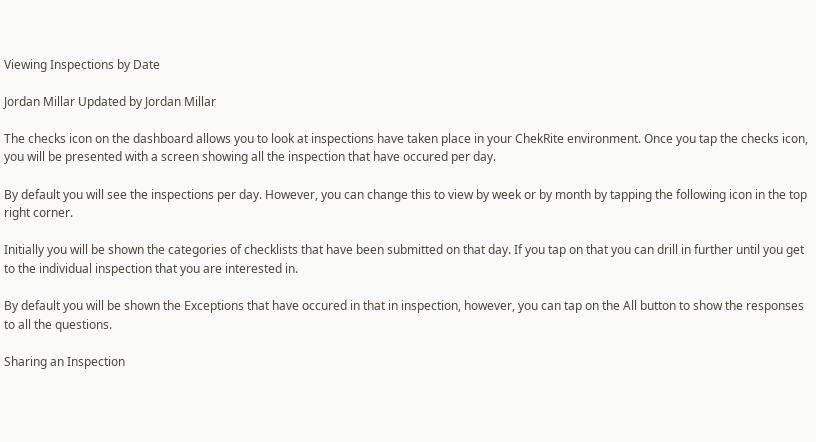Viewing Inspections by Date

Jordan Millar Updated by Jordan Millar

The checks icon on the dashboard allows you to look at inspections have taken place in your ChekRite environment. Once you tap the checks icon, you will be presented with a screen showing all the inspection that have occured per day.

By default you will see the inspections per day. However, you can change this to view by week or by month by tapping the following icon in the top right corner.

Initially you will be shown the categories of checklists that have been submitted on that day. If you tap on that you can drill in further until you get to the individual inspection that you are interested in.

By default you will be shown the Exceptions that have occured in that in inspection, however, you can tap on the All button to show the responses to all the questions.

Sharing an Inspection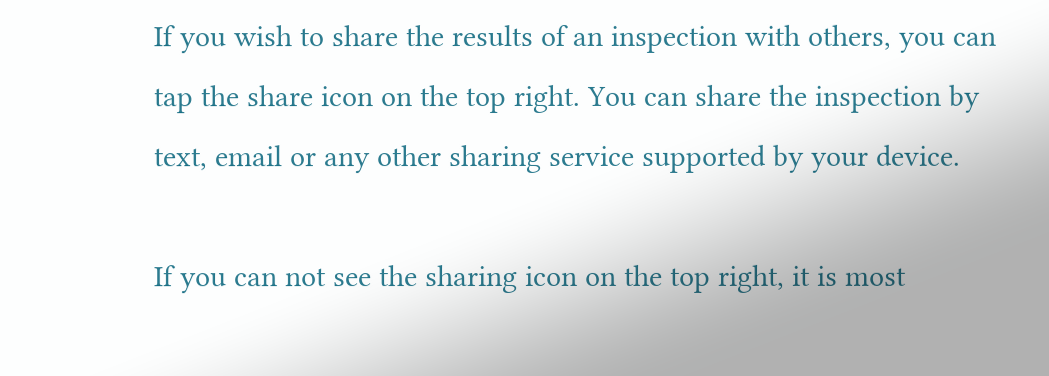If you wish to share the results of an inspection with others, you can tap the share icon on the top right. You can share the inspection by text, email or any other sharing service supported by your device.

If you can not see the sharing icon on the top right, it is most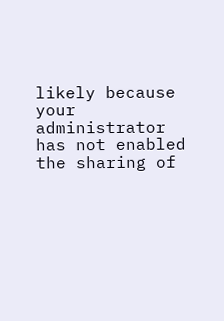likely because your administrator has not enabled the sharing of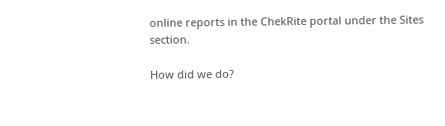online reports in the ChekRite portal under the Sites section.

How did we do?